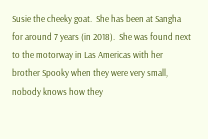Susie the cheeky goat.  She has been at Sangha for around 7 years (in 2018).  She was found next to the motorway in Las Americas with her brother Spooky when they were very small, nobody knows how they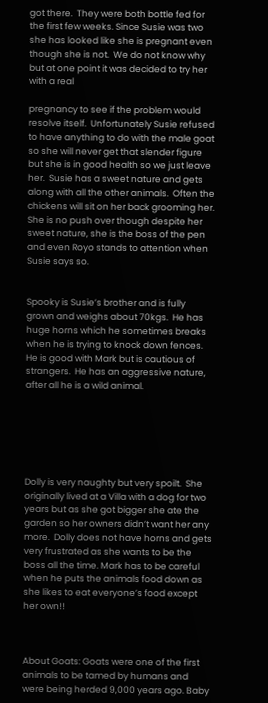got there.  They were both bottle fed for the first few weeks. Since Susie was two she has looked like she is pregnant even though she is not.  We do not know why but at one point it was decided to try her with a real

pregnancy to see if the problem would resolve itself.  Unfortunately Susie refused to have anything to do with the male goat so she will never get that slender figure but she is in good health so we just leave her.  Susie has a sweet nature and gets along with all the other animals.  Often the chickens will sit on her back grooming her.  She is no push over though despite her sweet nature, she is the boss of the pen and even Royo stands to attention when Susie says so.


Spooky is Susie’s brother and is fully grown and weighs about 70kgs.  He has huge horns which he sometimes breaks when he is trying to knock down fences.  He is good with Mark but is cautious of strangers.  He has an aggressive nature, after all he is a wild animal.






Dolly is very naughty but very spoilt.  She originally lived at a Villa with a dog for two years but as she got bigger she ate the garden so her owners didn’t want her any more.  Dolly does not have horns and gets very frustrated as she wants to be the boss all the time. Mark has to be careful when he puts the animals food down as she likes to eat everyone’s food except her own!!



About Goats: Goats were one of the first animals to be tamed by humans and were being herded 9,000 years ago. Baby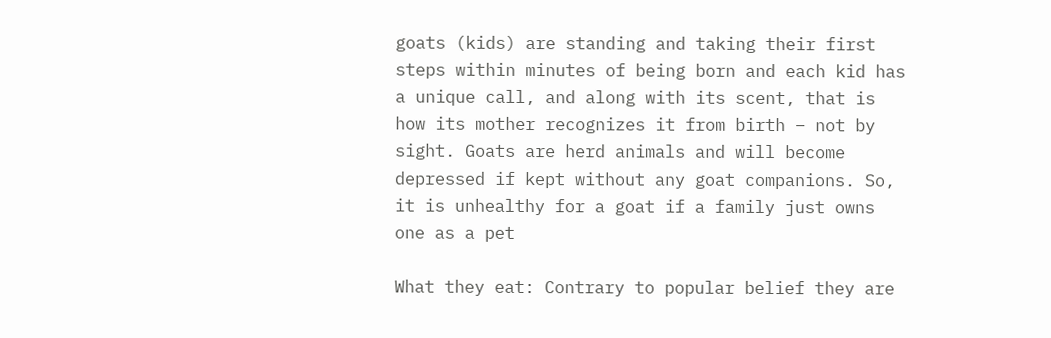goats (kids) are standing and taking their first steps within minutes of being born and each kid has a unique call, and along with its scent, that is how its mother recognizes it from birth – not by sight. Goats are herd animals and will become depressed if kept without any goat companions. So, it is unhealthy for a goat if a family just owns one as a pet

What they eat: Contrary to popular belief they are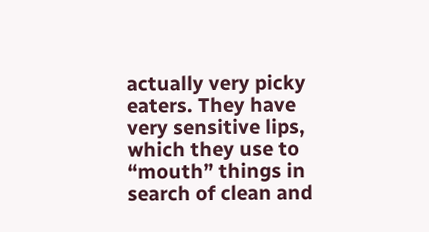actually very picky eaters. They have very sensitive lips, which they use to “mouth” things in search of clean and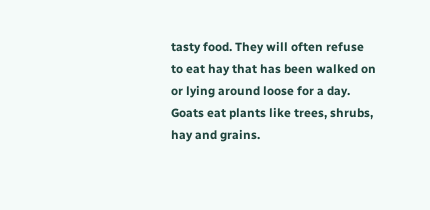tasty food. They will often refuse to eat hay that has been walked on or lying around loose for a day. Goats eat plants like trees, shrubs, hay and grains.